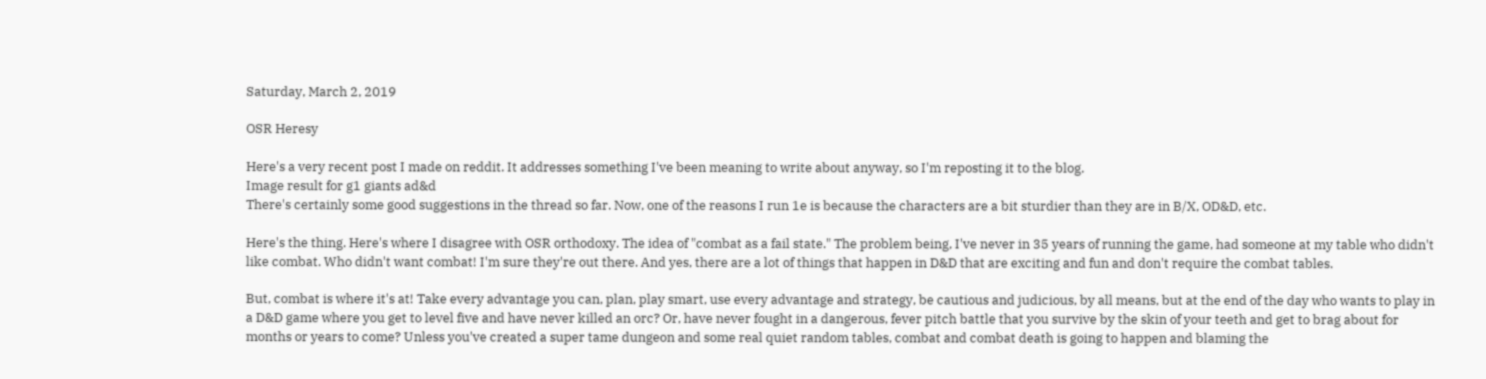Saturday, March 2, 2019

OSR Heresy

Here's a very recent post I made on reddit. It addresses something I've been meaning to write about anyway, so I'm reposting it to the blog.
Image result for g1 giants ad&d
There's certainly some good suggestions in the thread so far. Now, one of the reasons I run 1e is because the characters are a bit sturdier than they are in B/X, OD&D, etc.

Here's the thing. Here's where I disagree with OSR orthodoxy. The idea of "combat as a fail state." The problem being, I've never in 35 years of running the game, had someone at my table who didn't like combat. Who didn't want combat! I'm sure they're out there. And yes, there are a lot of things that happen in D&D that are exciting and fun and don't require the combat tables.

But, combat is where it's at! Take every advantage you can, plan, play smart, use every advantage and strategy, be cautious and judicious, by all means, but at the end of the day who wants to play in a D&D game where you get to level five and have never killed an orc? Or, have never fought in a dangerous, fever pitch battle that you survive by the skin of your teeth and get to brag about for months or years to come? Unless you've created a super tame dungeon and some real quiet random tables, combat and combat death is going to happen and blaming the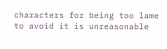characters for being too lame to avoid it is unreasonable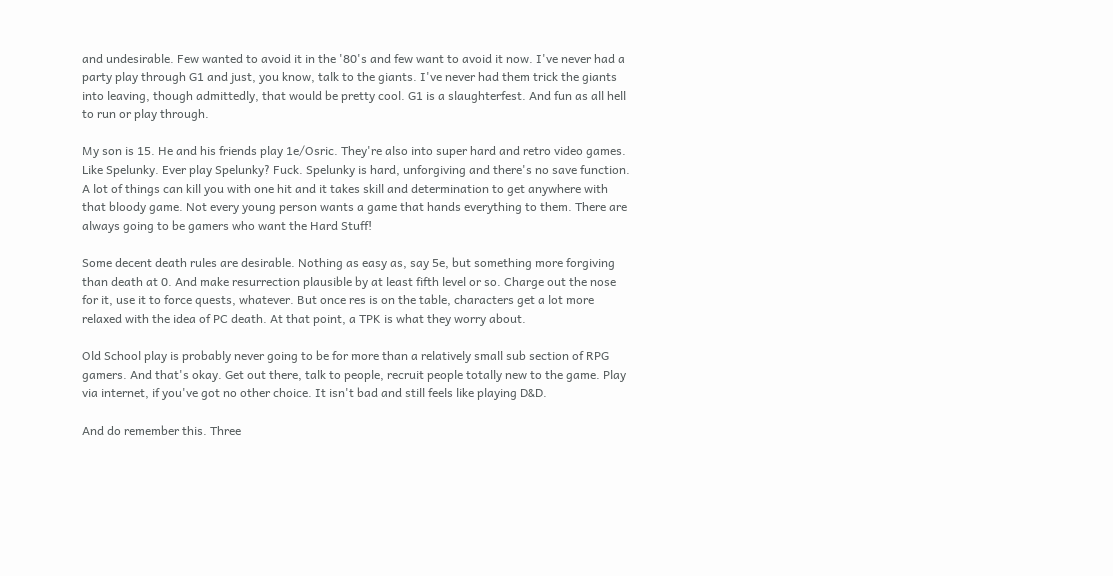and undesirable. Few wanted to avoid it in the '80's and few want to avoid it now. I've never had a party play through G1 and just, you know, talk to the giants. I've never had them trick the giants into leaving, though admittedly, that would be pretty cool. G1 is a slaughterfest. And fun as all hell to run or play through.

My son is 15. He and his friends play 1e/Osric. They're also into super hard and retro video games. Like Spelunky. Ever play Spelunky? Fuck. Spelunky is hard, unforgiving and there's no save function. A lot of things can kill you with one hit and it takes skill and determination to get anywhere with that bloody game. Not every young person wants a game that hands everything to them. There are always going to be gamers who want the Hard Stuff!

Some decent death rules are desirable. Nothing as easy as, say 5e, but something more forgiving than death at 0. And make resurrection plausible by at least fifth level or so. Charge out the nose for it, use it to force quests, whatever. But once res is on the table, characters get a lot more relaxed with the idea of PC death. At that point, a TPK is what they worry about.

Old School play is probably never going to be for more than a relatively small sub section of RPG gamers. And that's okay. Get out there, talk to people, recruit people totally new to the game. Play via internet, if you've got no other choice. It isn't bad and still feels like playing D&D.

And do remember this. Three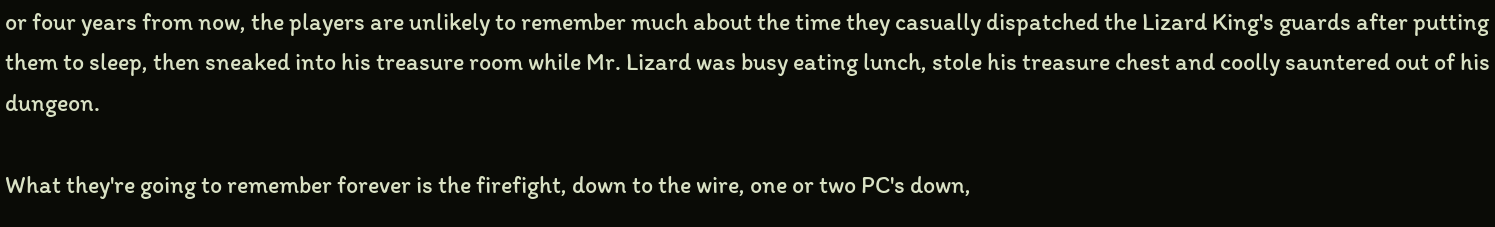or four years from now, the players are unlikely to remember much about the time they casually dispatched the Lizard King's guards after putting them to sleep, then sneaked into his treasure room while Mr. Lizard was busy eating lunch, stole his treasure chest and coolly sauntered out of his dungeon.

What they're going to remember forever is the firefight, down to the wire, one or two PC's down,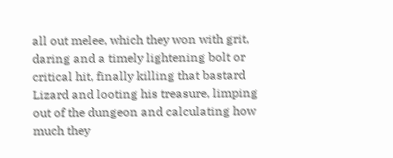all out melee, which they won with grit, daring and a timely lightening bolt or critical hit, finally killing that bastard Lizard and looting his treasure, limping out of the dungeon and calculating how much they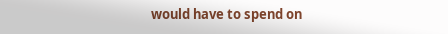would have to spend on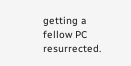getting a fellow PC resurrected.